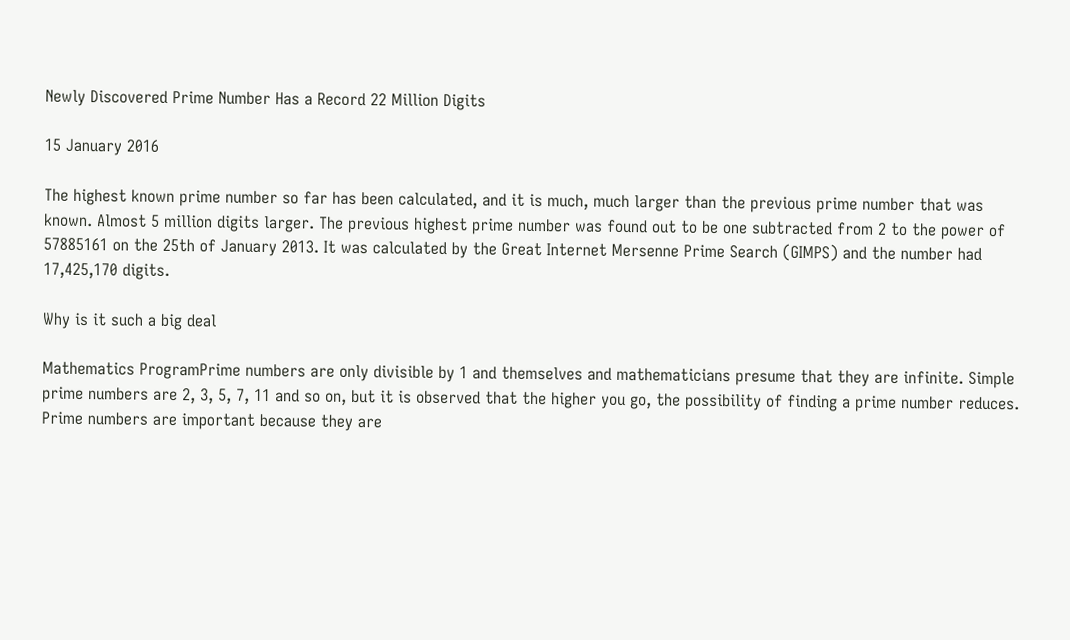Newly Discovered Prime Number Has a Record 22 Million Digits

15 January 2016

The highest known prime number so far has been calculated, and it is much, much larger than the previous prime number that was known. Almost 5 million digits larger. The previous highest prime number was found out to be one subtracted from 2 to the power of 57885161 on the 25th of January 2013. It was calculated by the Great Internet Mersenne Prime Search (GIMPS) and the number had 17,425,170 digits.

Why is it such a big deal

Mathematics ProgramPrime numbers are only divisible by 1 and themselves and mathematicians presume that they are infinite. Simple prime numbers are 2, 3, 5, 7, 11 and so on, but it is observed that the higher you go, the possibility of finding a prime number reduces. Prime numbers are important because they are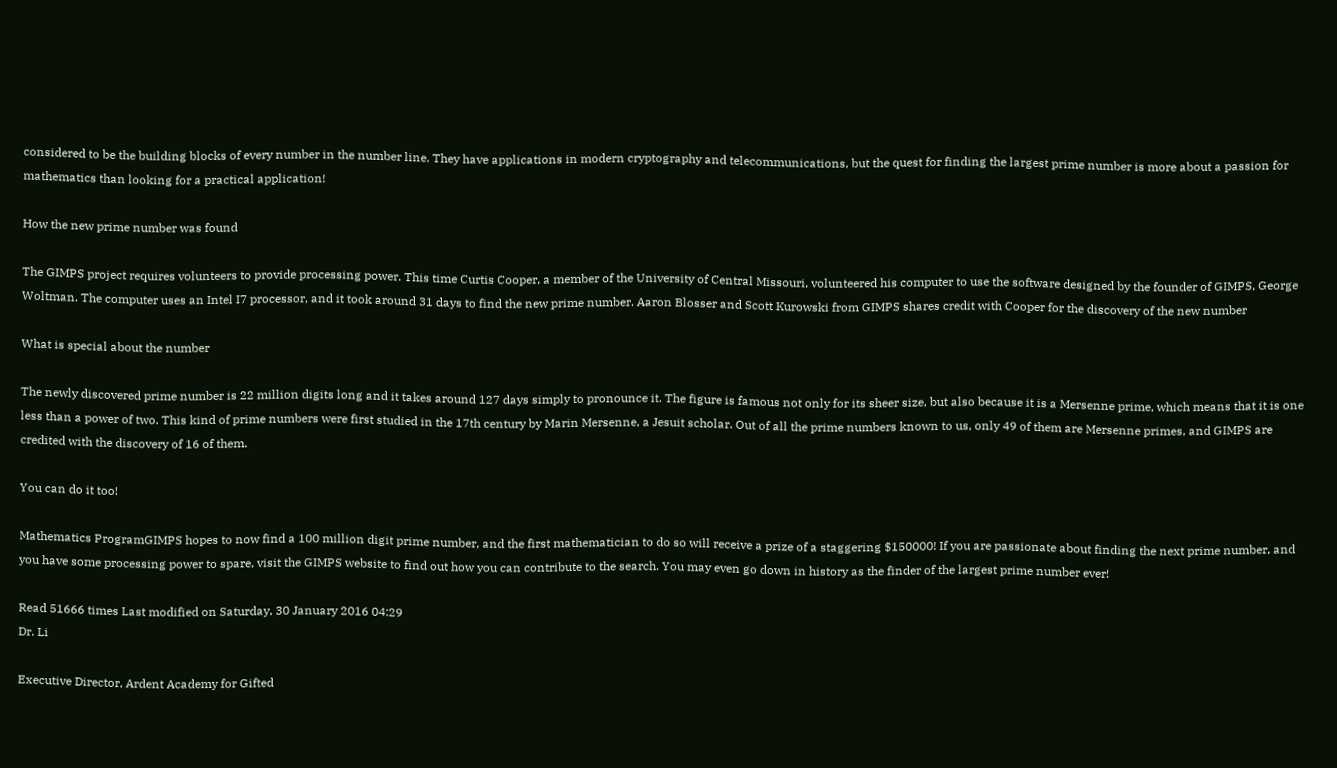considered to be the building blocks of every number in the number line. They have applications in modern cryptography and telecommunications, but the quest for finding the largest prime number is more about a passion for mathematics than looking for a practical application!

How the new prime number was found

The GIMPS project requires volunteers to provide processing power. This time Curtis Cooper, a member of the University of Central Missouri, volunteered his computer to use the software designed by the founder of GIMPS, George Woltman. The computer uses an Intel I7 processor, and it took around 31 days to find the new prime number. Aaron Blosser and Scott Kurowski from GIMPS shares credit with Cooper for the discovery of the new number

What is special about the number

The newly discovered prime number is 22 million digits long and it takes around 127 days simply to pronounce it. The figure is famous not only for its sheer size, but also because it is a Mersenne prime, which means that it is one less than a power of two. This kind of prime numbers were first studied in the 17th century by Marin Mersenne, a Jesuit scholar. Out of all the prime numbers known to us, only 49 of them are Mersenne primes, and GIMPS are credited with the discovery of 16 of them.

You can do it too!

Mathematics ProgramGIMPS hopes to now find a 100 million digit prime number, and the first mathematician to do so will receive a prize of a staggering $150000! If you are passionate about finding the next prime number, and you have some processing power to spare, visit the GIMPS website to find out how you can contribute to the search. You may even go down in history as the finder of the largest prime number ever!

Read 51666 times Last modified on Saturday, 30 January 2016 04:29
Dr. Li

Executive Director, Ardent Academy for Gifted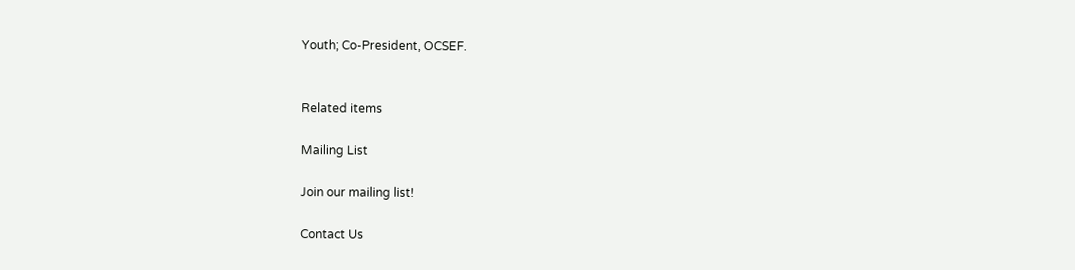Youth; Co-President, OCSEF.


Related items

Mailing List

Join our mailing list!

Contact Us